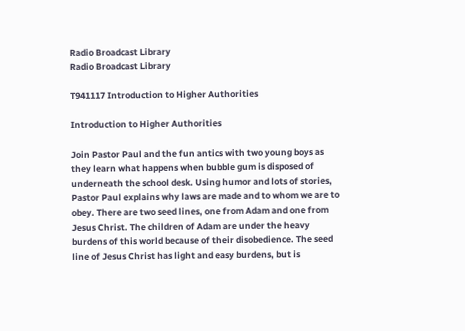Radio Broadcast Library
Radio Broadcast Library

T941117 Introduction to Higher Authorities

Introduction to Higher Authorities

Join Pastor Paul and the fun antics with two young boys as they learn what happens when bubble gum is disposed of underneath the school desk. Using humor and lots of stories, Pastor Paul explains why laws are made and to whom we are to obey. There are two seed lines, one from Adam and one from Jesus Christ. The children of Adam are under the heavy burdens of this world because of their disobedience. The seed line of Jesus Christ has light and easy burdens, but is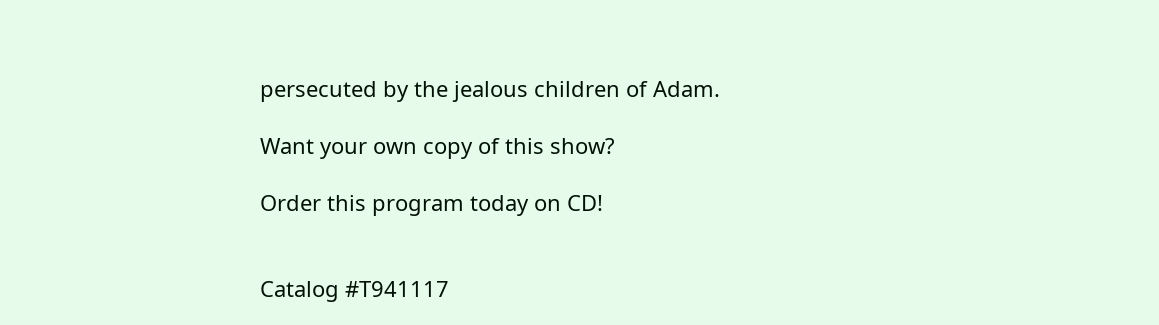persecuted by the jealous children of Adam.

Want your own copy of this show?

Order this program today on CD!


Catalog #T941117